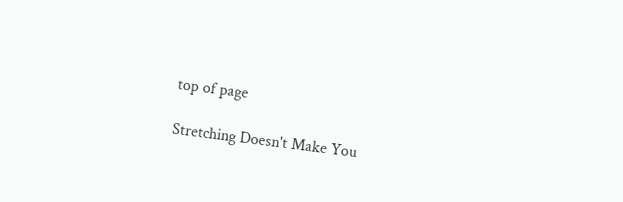top of page

Stretching Doesn't Make You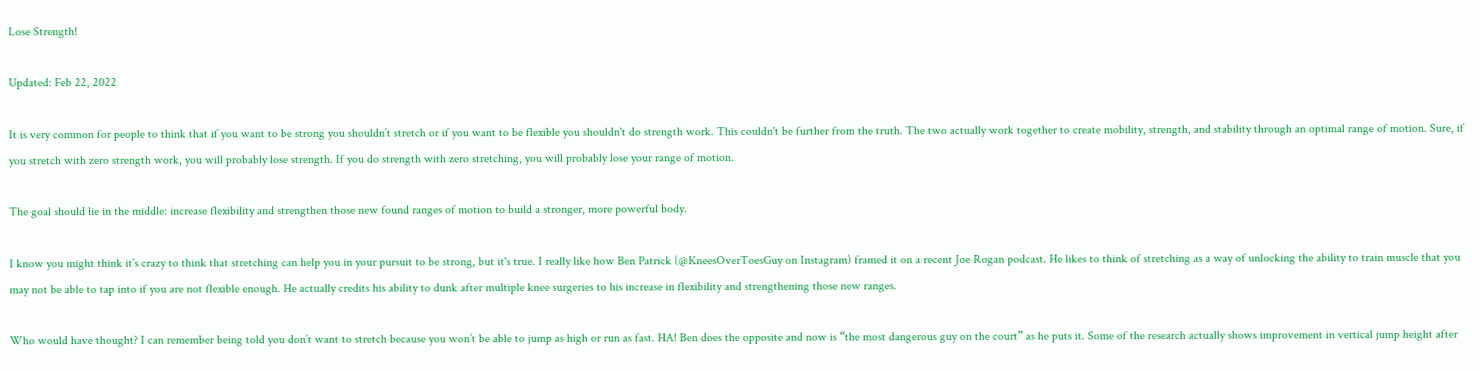Lose Strength!

Updated: Feb 22, 2022

It is very common for people to think that if you want to be strong you shouldn’t stretch or if you want to be flexible you shouldn't do strength work. This couldn't be further from the truth. The two actually work together to create mobility, strength, and stability through an optimal range of motion. Sure, if you stretch with zero strength work, you will probably lose strength. If you do strength with zero stretching, you will probably lose your range of motion.

The goal should lie in the middle: increase flexibility and strengthen those new found ranges of motion to build a stronger, more powerful body.

I know you might think it’s crazy to think that stretching can help you in your pursuit to be strong, but it's true. I really like how Ben Patrick (@KneesOverToesGuy on Instagram) framed it on a recent Joe Rogan podcast. He likes to think of stretching as a way of unlocking the ability to train muscle that you may not be able to tap into if you are not flexible enough. He actually credits his ability to dunk after multiple knee surgeries to his increase in flexibility and strengthening those new ranges.

Who would have thought? I can remember being told you don’t want to stretch because you won’t be able to jump as high or run as fast. HA! Ben does the opposite and now is “the most dangerous guy on the court” as he puts it. Some of the research actually shows improvement in vertical jump height after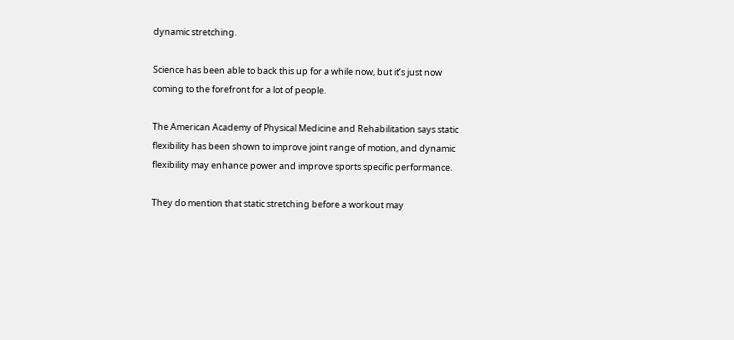dynamic stretching.

Science has been able to back this up for a while now, but it’s just now coming to the forefront for a lot of people.

The American Academy of Physical Medicine and Rehabilitation says static flexibility has been shown to improve joint range of motion, and dynamic flexibility may enhance power and improve sports specific performance.

They do mention that static stretching before a workout may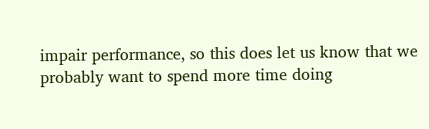impair performance, so this does let us know that we probably want to spend more time doing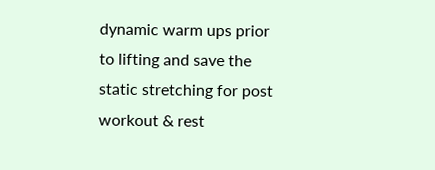dynamic warm ups prior to lifting and save the static stretching for post workout & rest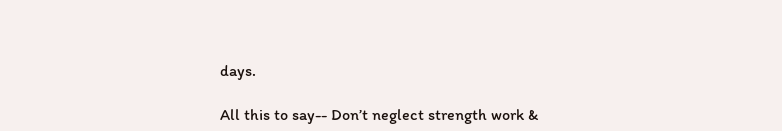days.

All this to say-- Don’t neglect strength work &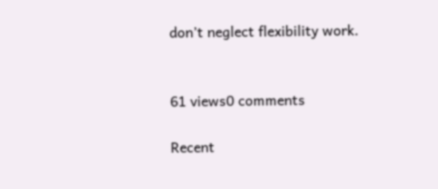don’t neglect flexibility work.


61 views0 comments

Recent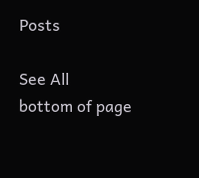Posts

See All
bottom of page